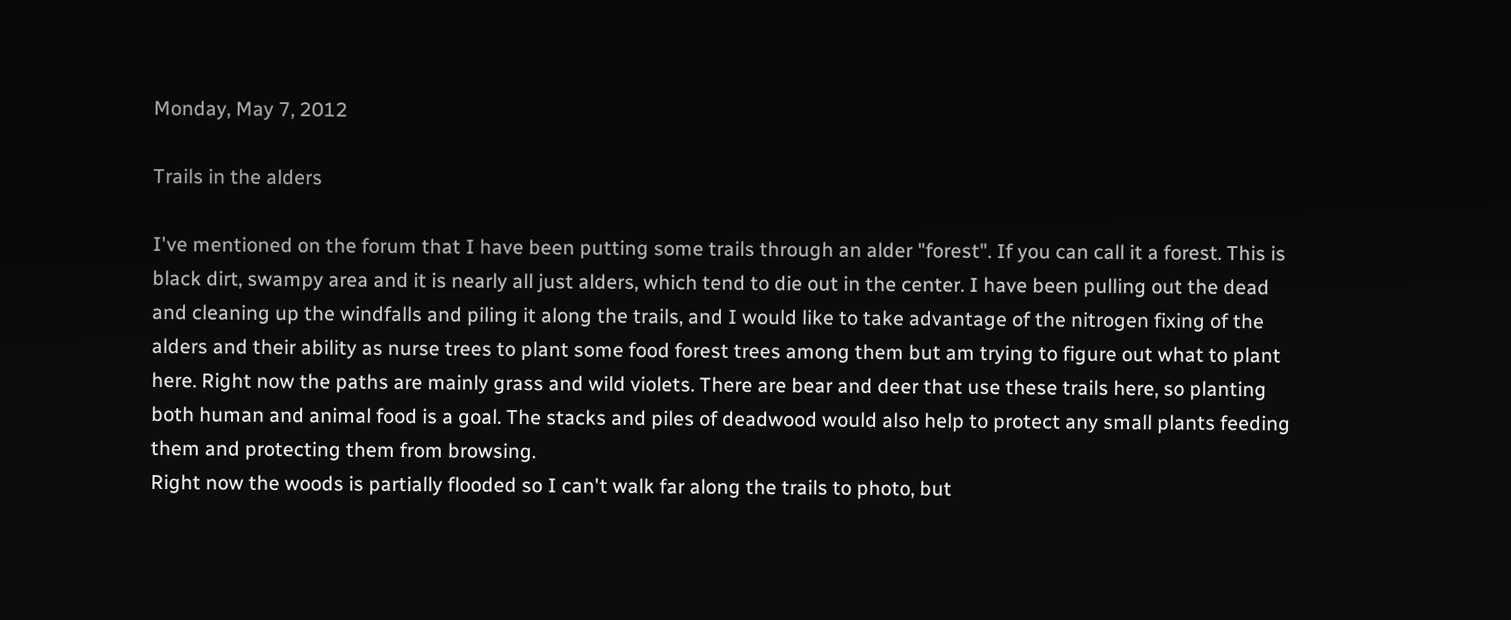Monday, May 7, 2012

Trails in the alders

I've mentioned on the forum that I have been putting some trails through an alder "forest". If you can call it a forest. This is black dirt, swampy area and it is nearly all just alders, which tend to die out in the center. I have been pulling out the dead and cleaning up the windfalls and piling it along the trails, and I would like to take advantage of the nitrogen fixing of the alders and their ability as nurse trees to plant some food forest trees among them but am trying to figure out what to plant here. Right now the paths are mainly grass and wild violets. There are bear and deer that use these trails here, so planting both human and animal food is a goal. The stacks and piles of deadwood would also help to protect any small plants feeding them and protecting them from browsing.
Right now the woods is partially flooded so I can't walk far along the trails to photo, but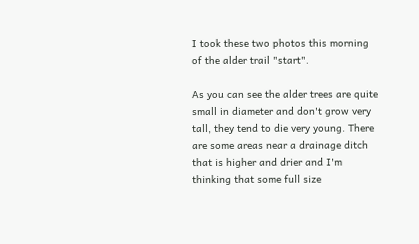I took these two photos this morning of the alder trail "start".

As you can see the alder trees are quite small in diameter and don't grow very tall, they tend to die very young. There are some areas near a drainage ditch that is higher and drier and I'm thinking that some full size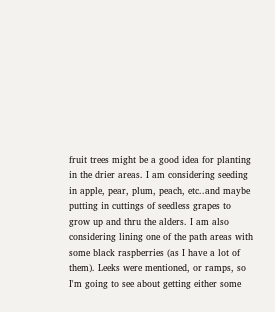fruit trees might be a good idea for planting in the drier areas. I am considering seeding in apple, pear, plum, peach, etc..and maybe putting in cuttings of seedless grapes to grow up and thru the alders. I am also considering lining one of the path areas with some black raspberries (as I have a lot of them). Leeks were mentioned, or ramps, so I'm going to see about getting either some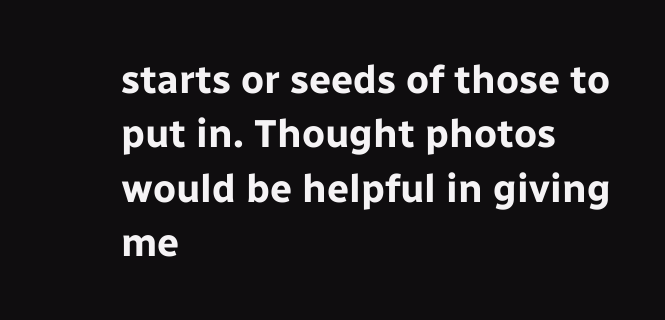starts or seeds of those to put in. Thought photos would be helpful in giving me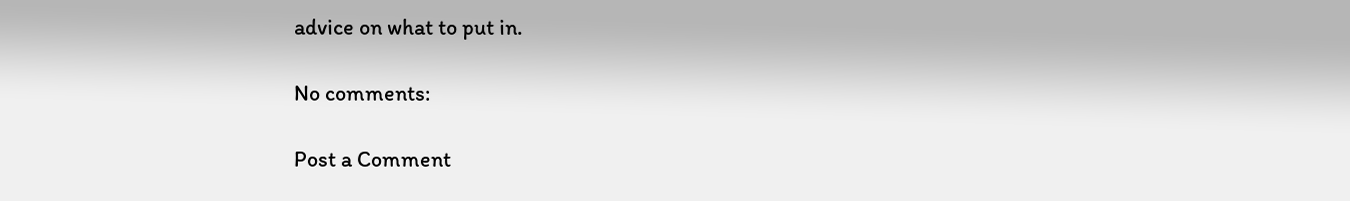advice on what to put in.

No comments:

Post a Comment